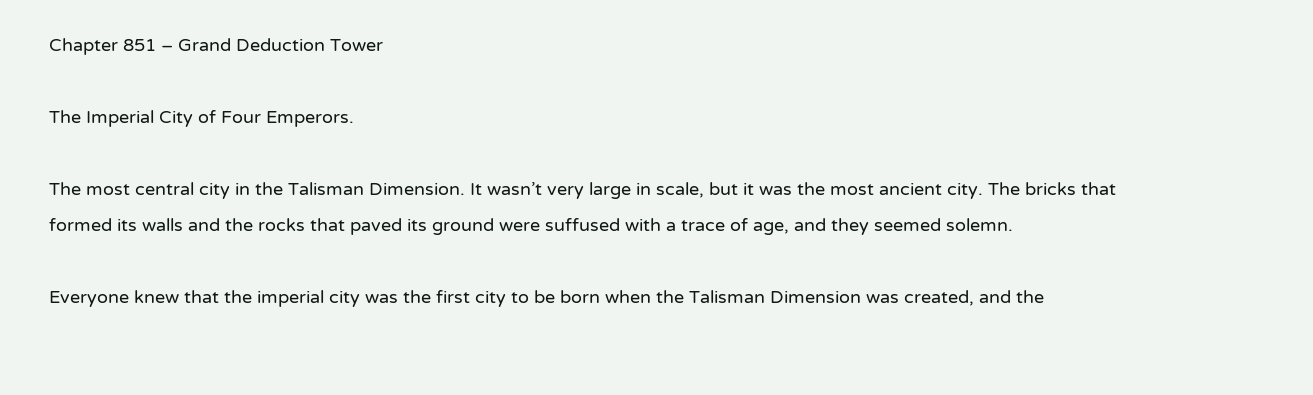Chapter 851 – Grand Deduction Tower

The Imperial City of Four Emperors.

The most central city in the Talisman Dimension. It wasn’t very large in scale, but it was the most ancient city. The bricks that formed its walls and the rocks that paved its ground were suffused with a trace of age, and they seemed solemn.

Everyone knew that the imperial city was the first city to be born when the Talisman Dimension was created, and the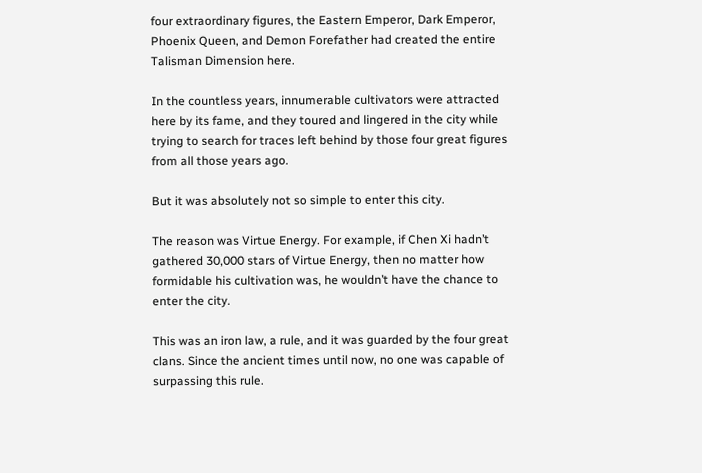four extraordinary figures, the Eastern Emperor, Dark Emperor, Phoenix Queen, and Demon Forefather had created the entire Talisman Dimension here.

In the countless years, innumerable cultivators were attracted here by its fame, and they toured and lingered in the city while trying to search for traces left behind by those four great figures from all those years ago.

But it was absolutely not so simple to enter this city.

The reason was Virtue Energy. For example, if Chen Xi hadn’t gathered 30,000 stars of Virtue Energy, then no matter how formidable his cultivation was, he wouldn’t have the chance to enter the city.

This was an iron law, a rule, and it was guarded by the four great clans. Since the ancient times until now, no one was capable of surpassing this rule.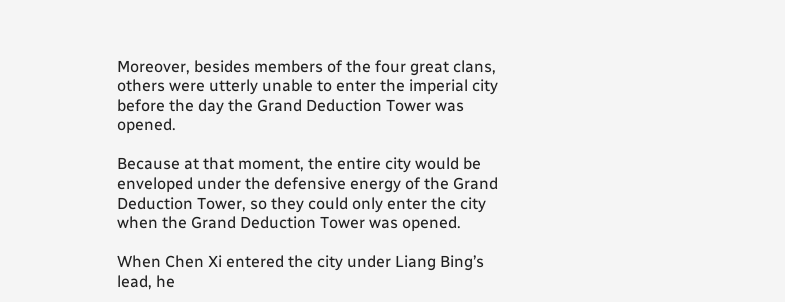Moreover, besides members of the four great clans, others were utterly unable to enter the imperial city before the day the Grand Deduction Tower was opened.

Because at that moment, the entire city would be enveloped under the defensive energy of the Grand Deduction Tower, so they could only enter the city when the Grand Deduction Tower was opened.

When Chen Xi entered the city under Liang Bing’s lead, he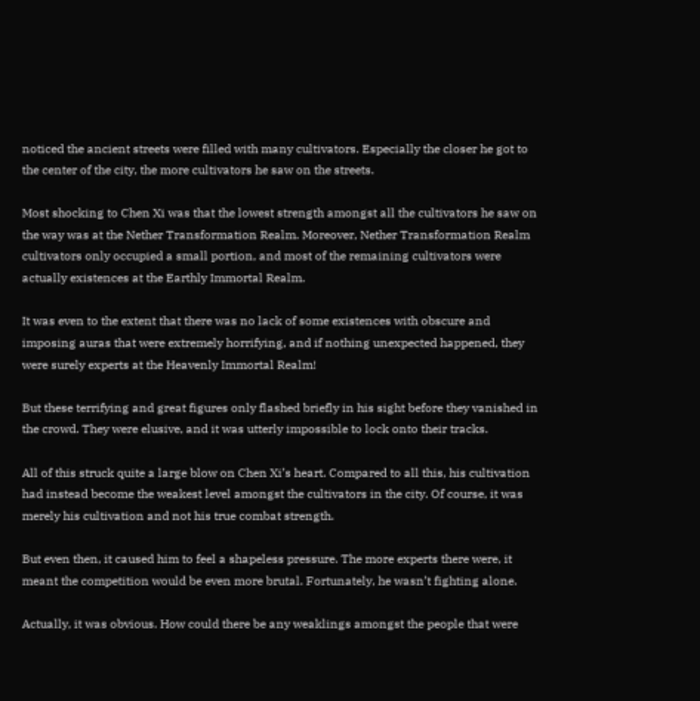noticed the ancient streets were filled with many cultivators. Especially the closer he got to the center of the city, the more cultivators he saw on the streets.

Most shocking to Chen Xi was that the lowest strength amongst all the cultivators he saw on the way was at the Nether Transformation Realm. Moreover, Nether Transformation Realm cultivators only occupied a small portion, and most of the remaining cultivators were actually existences at the Earthly Immortal Realm.

It was even to the extent that there was no lack of some existences with obscure and imposing auras that were extremely horrifying, and if nothing unexpected happened, they were surely experts at the Heavenly Immortal Realm!

But these terrifying and great figures only flashed briefly in his sight before they vanished in the crowd. They were elusive, and it was utterly impossible to lock onto their tracks.

All of this struck quite a large blow on Chen Xi’s heart. Compared to all this, his cultivation had instead become the weakest level amongst the cultivators in the city. Of course, it was merely his cultivation and not his true combat strength.

But even then, it caused him to feel a shapeless pressure. The more experts there were, it meant the competition would be even more brutal. Fortunately, he wasn’t fighting alone.

Actually, it was obvious. How could there be any weaklings amongst the people that were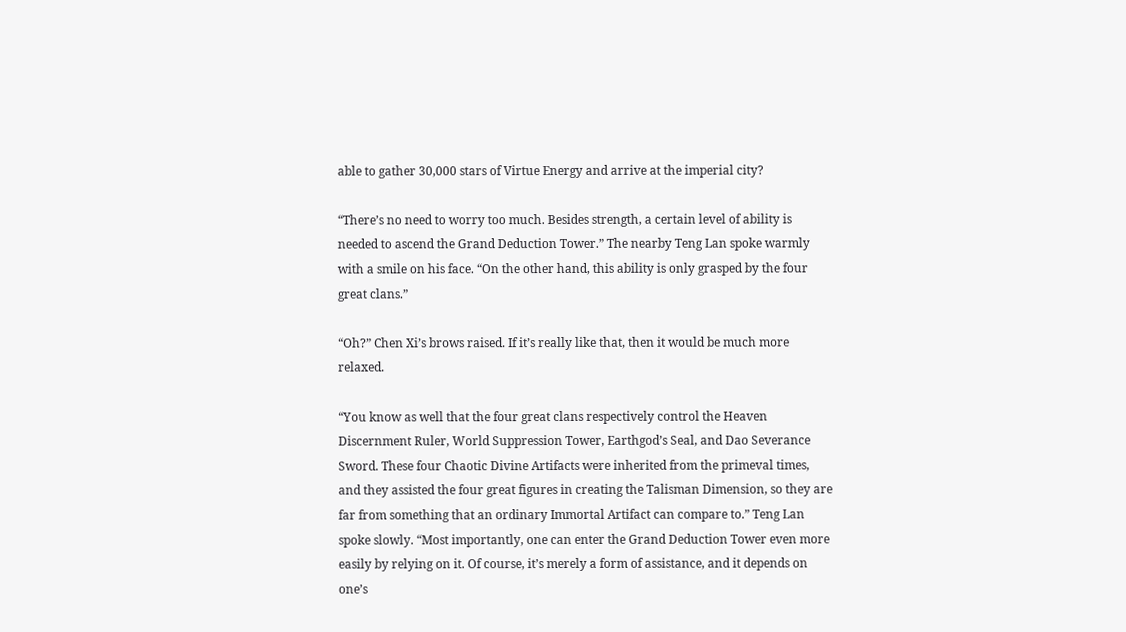able to gather 30,000 stars of Virtue Energy and arrive at the imperial city?

“There’s no need to worry too much. Besides strength, a certain level of ability is needed to ascend the Grand Deduction Tower.” The nearby Teng Lan spoke warmly with a smile on his face. “On the other hand, this ability is only grasped by the four great clans.”

“Oh?” Chen Xi’s brows raised. If it’s really like that, then it would be much more relaxed.

“You know as well that the four great clans respectively control the Heaven Discernment Ruler, World Suppression Tower, Earthgod’s Seal, and Dao Severance Sword. These four Chaotic Divine Artifacts were inherited from the primeval times, and they assisted the four great figures in creating the Talisman Dimension, so they are far from something that an ordinary Immortal Artifact can compare to.” Teng Lan spoke slowly. “Most importantly, one can enter the Grand Deduction Tower even more easily by relying on it. Of course, it’s merely a form of assistance, and it depends on one’s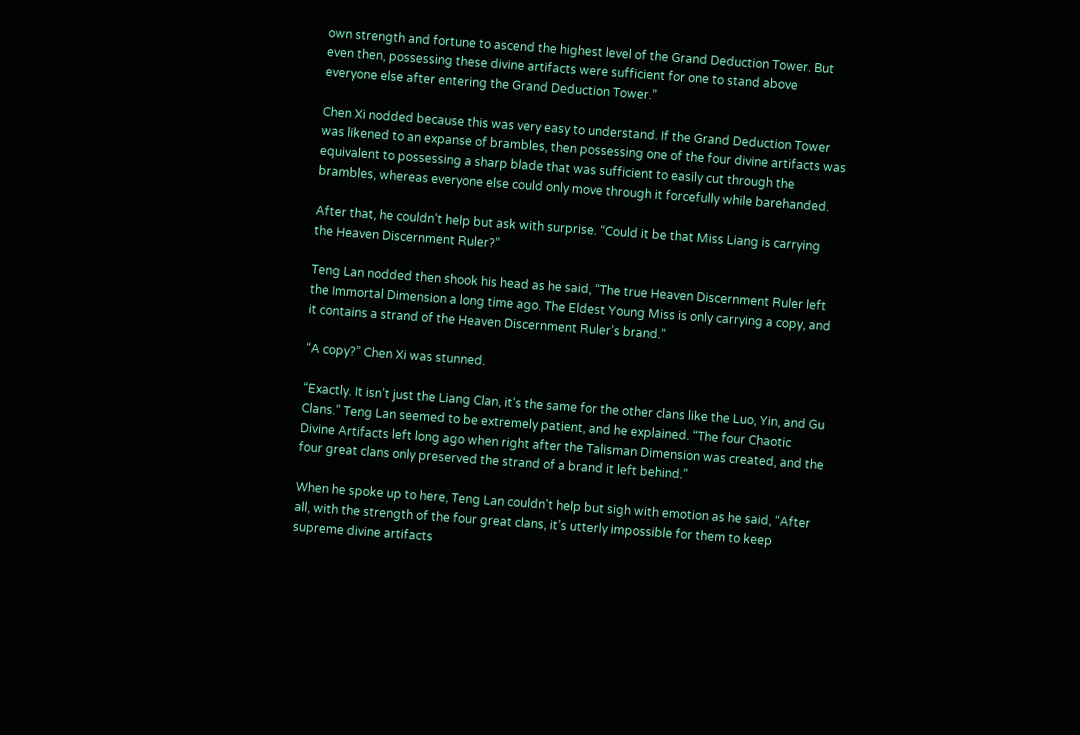own strength and fortune to ascend the highest level of the Grand Deduction Tower. But even then, possessing these divine artifacts were sufficient for one to stand above everyone else after entering the Grand Deduction Tower.”

Chen Xi nodded because this was very easy to understand. If the Grand Deduction Tower was likened to an expanse of brambles, then possessing one of the four divine artifacts was equivalent to possessing a sharp blade that was sufficient to easily cut through the brambles, whereas everyone else could only move through it forcefully while barehanded.

After that, he couldn’t help but ask with surprise. “Could it be that Miss Liang is carrying the Heaven Discernment Ruler?”

Teng Lan nodded then shook his head as he said, “The true Heaven Discernment Ruler left the Immortal Dimension a long time ago. The Eldest Young Miss is only carrying a copy, and it contains a strand of the Heaven Discernment Ruler’s brand.”

“A copy?” Chen Xi was stunned.

“Exactly. It isn’t just the Liang Clan, it’s the same for the other clans like the Luo, Yin, and Gu Clans.” Teng Lan seemed to be extremely patient, and he explained. “The four Chaotic Divine Artifacts left long ago when right after the Talisman Dimension was created, and the four great clans only preserved the strand of a brand it left behind.”

When he spoke up to here, Teng Lan couldn’t help but sigh with emotion as he said, “After all, with the strength of the four great clans, it’s utterly impossible for them to keep supreme divine artifacts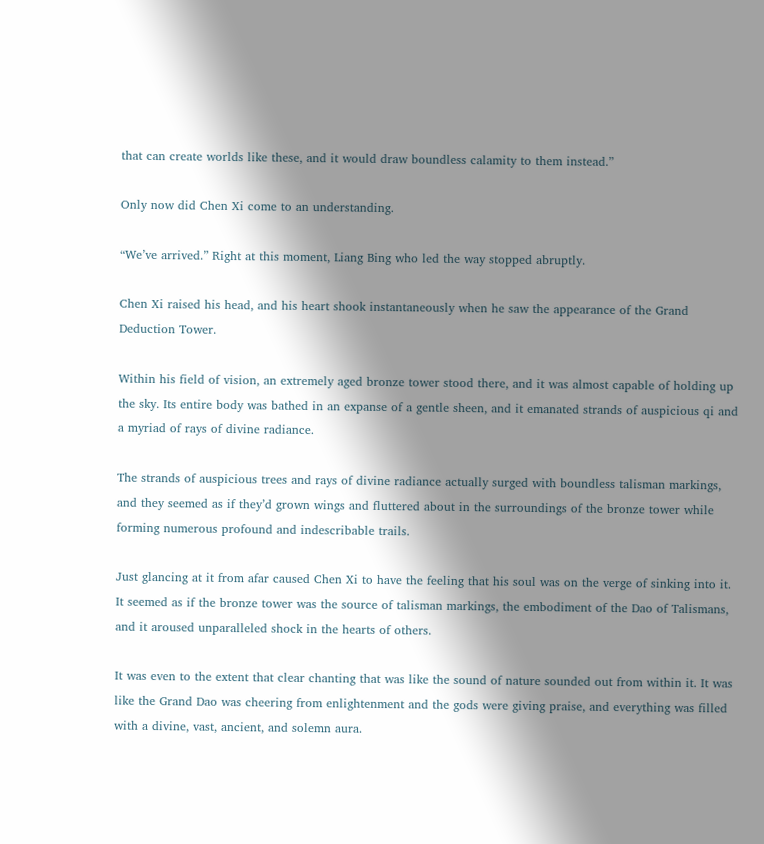that can create worlds like these, and it would draw boundless calamity to them instead.”

Only now did Chen Xi come to an understanding.

“We’ve arrived.” Right at this moment, Liang Bing who led the way stopped abruptly.

Chen Xi raised his head, and his heart shook instantaneously when he saw the appearance of the Grand Deduction Tower.

Within his field of vision, an extremely aged bronze tower stood there, and it was almost capable of holding up the sky. Its entire body was bathed in an expanse of a gentle sheen, and it emanated strands of auspicious qi and a myriad of rays of divine radiance.

The strands of auspicious trees and rays of divine radiance actually surged with boundless talisman markings, and they seemed as if they’d grown wings and fluttered about in the surroundings of the bronze tower while forming numerous profound and indescribable trails.

Just glancing at it from afar caused Chen Xi to have the feeling that his soul was on the verge of sinking into it. It seemed as if the bronze tower was the source of talisman markings, the embodiment of the Dao of Talismans, and it aroused unparalleled shock in the hearts of others.

It was even to the extent that clear chanting that was like the sound of nature sounded out from within it. It was like the Grand Dao was cheering from enlightenment and the gods were giving praise, and everything was filled with a divine, vast, ancient, and solemn aura.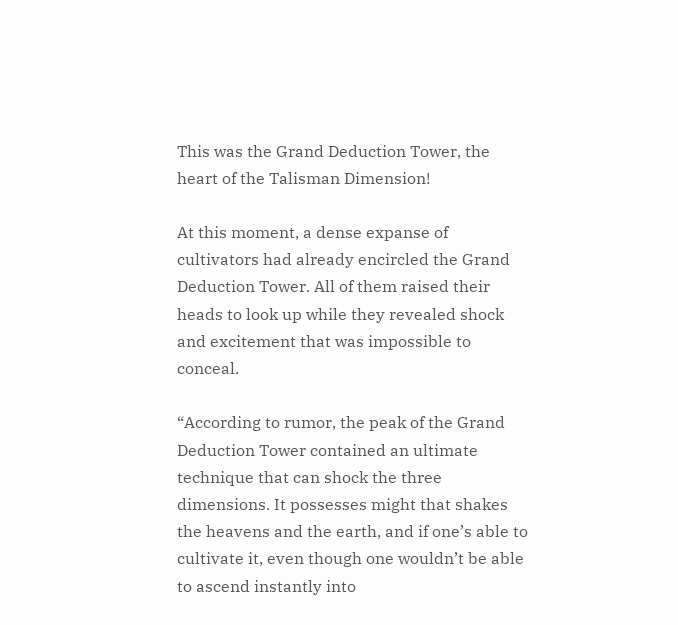This was the Grand Deduction Tower, the heart of the Talisman Dimension!

At this moment, a dense expanse of cultivators had already encircled the Grand Deduction Tower. All of them raised their heads to look up while they revealed shock and excitement that was impossible to conceal.

“According to rumor, the peak of the Grand Deduction Tower contained an ultimate technique that can shock the three dimensions. It possesses might that shakes the heavens and the earth, and if one’s able to cultivate it, even though one wouldn’t be able to ascend instantly into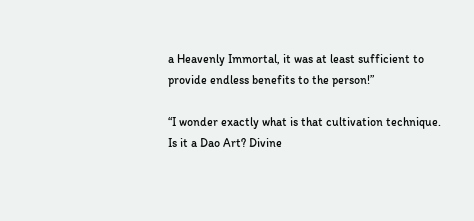a Heavenly Immortal, it was at least sufficient to provide endless benefits to the person!”

“I wonder exactly what is that cultivation technique. Is it a Dao Art? Divine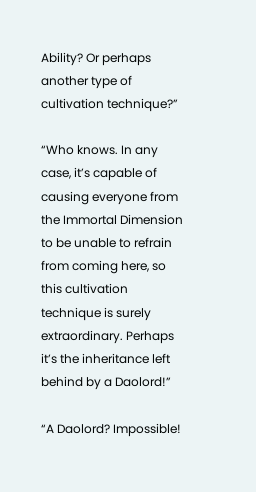Ability? Or perhaps another type of cultivation technique?”

“Who knows. In any case, it’s capable of causing everyone from the Immortal Dimension to be unable to refrain from coming here, so this cultivation technique is surely extraordinary. Perhaps it’s the inheritance left behind by a Daolord!”

“A Daolord? Impossible!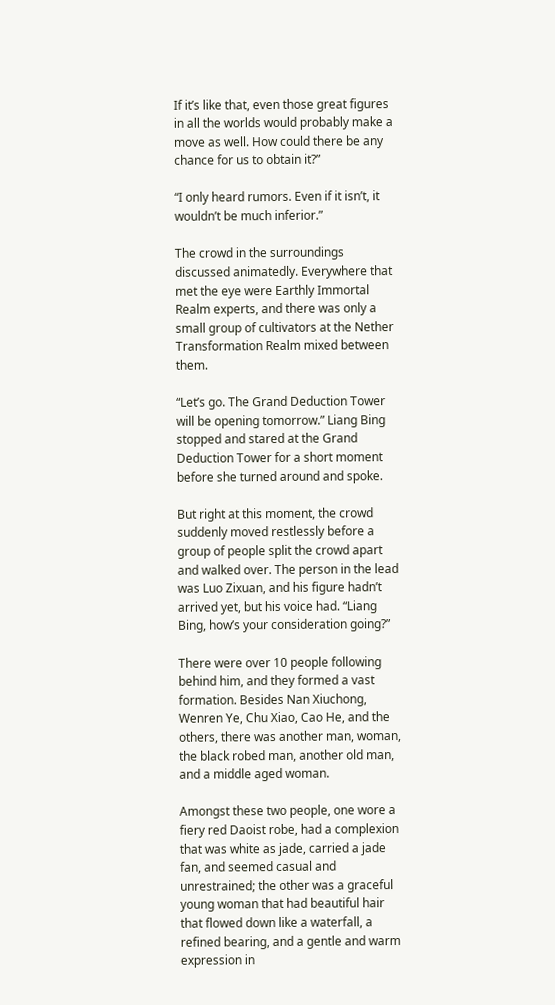If it’s like that, even those great figures in all the worlds would probably make a move as well. How could there be any chance for us to obtain it?”

“I only heard rumors. Even if it isn’t, it wouldn’t be much inferior.”

The crowd in the surroundings discussed animatedly. Everywhere that met the eye were Earthly Immortal Realm experts, and there was only a small group of cultivators at the Nether Transformation Realm mixed between them.

“Let’s go. The Grand Deduction Tower will be opening tomorrow.” Liang Bing stopped and stared at the Grand Deduction Tower for a short moment before she turned around and spoke.

But right at this moment, the crowd suddenly moved restlessly before a group of people split the crowd apart and walked over. The person in the lead was Luo Zixuan, and his figure hadn’t arrived yet, but his voice had. “Liang Bing, how’s your consideration going?”

There were over 10 people following behind him, and they formed a vast formation. Besides Nan Xiuchong, Wenren Ye, Chu Xiao, Cao He, and the others, there was another man, woman, the black robed man, another old man, and a middle aged woman.

Amongst these two people, one wore a fiery red Daoist robe, had a complexion that was white as jade, carried a jade fan, and seemed casual and unrestrained; the other was a graceful young woman that had beautiful hair that flowed down like a waterfall, a refined bearing, and a gentle and warm expression in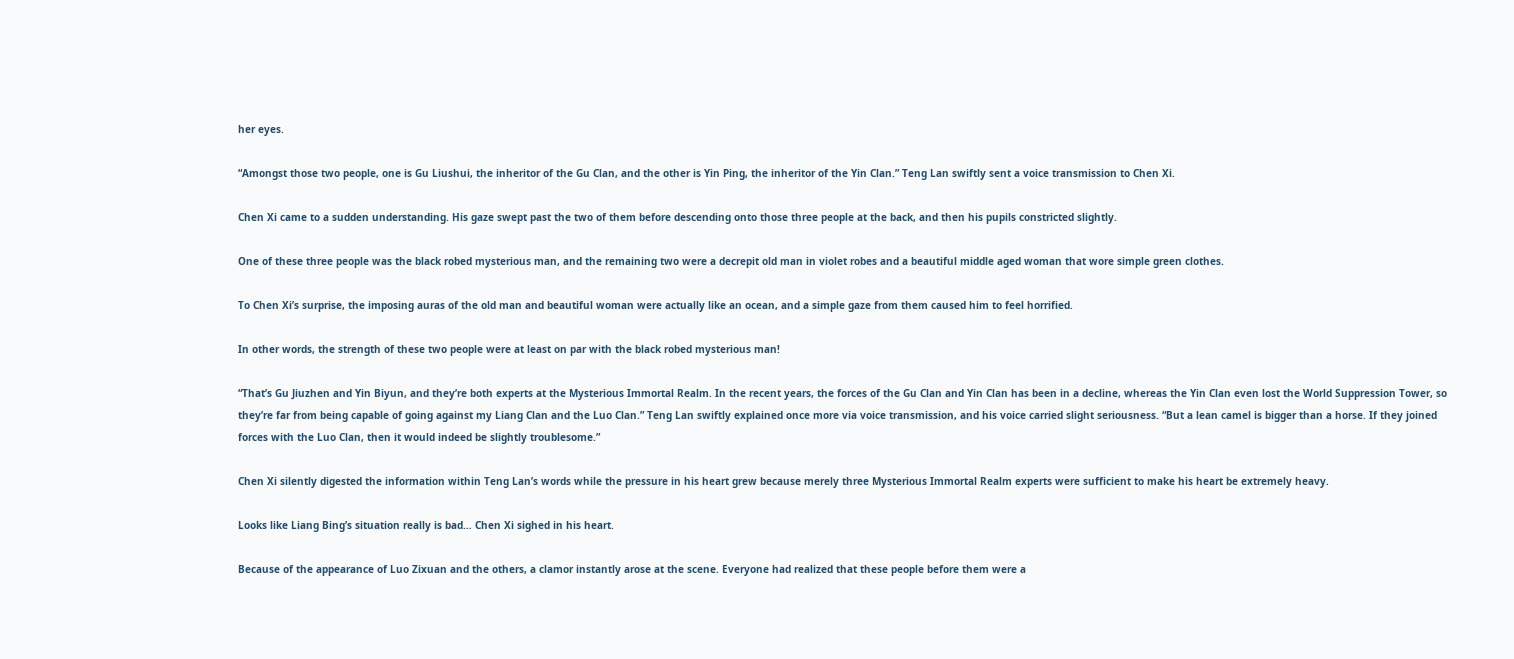her eyes.

“Amongst those two people, one is Gu Liushui, the inheritor of the Gu Clan, and the other is Yin Ping, the inheritor of the Yin Clan.” Teng Lan swiftly sent a voice transmission to Chen Xi.

Chen Xi came to a sudden understanding. His gaze swept past the two of them before descending onto those three people at the back, and then his pupils constricted slightly.

One of these three people was the black robed mysterious man, and the remaining two were a decrepit old man in violet robes and a beautiful middle aged woman that wore simple green clothes.

To Chen Xi’s surprise, the imposing auras of the old man and beautiful woman were actually like an ocean, and a simple gaze from them caused him to feel horrified.

In other words, the strength of these two people were at least on par with the black robed mysterious man!

“That’s Gu Jiuzhen and Yin Biyun, and they’re both experts at the Mysterious Immortal Realm. In the recent years, the forces of the Gu Clan and Yin Clan has been in a decline, whereas the Yin Clan even lost the World Suppression Tower, so they’re far from being capable of going against my Liang Clan and the Luo Clan.” Teng Lan swiftly explained once more via voice transmission, and his voice carried slight seriousness. “But a lean camel is bigger than a horse. If they joined forces with the Luo Clan, then it would indeed be slightly troublesome.”

Chen Xi silently digested the information within Teng Lan’s words while the pressure in his heart grew because merely three Mysterious Immortal Realm experts were sufficient to make his heart be extremely heavy.

Looks like Liang Bing’s situation really is bad… Chen Xi sighed in his heart.

Because of the appearance of Luo Zixuan and the others, a clamor instantly arose at the scene. Everyone had realized that these people before them were a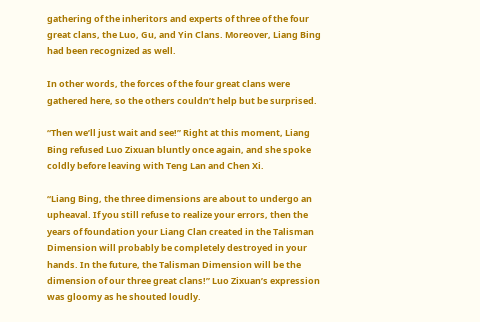gathering of the inheritors and experts of three of the four great clans, the Luo, Gu, and Yin Clans. Moreover, Liang Bing had been recognized as well.

In other words, the forces of the four great clans were gathered here, so the others couldn’t help but be surprised.

“Then we’ll just wait and see!” Right at this moment, Liang Bing refused Luo Zixuan bluntly once again, and she spoke coldly before leaving with Teng Lan and Chen Xi.

“Liang Bing, the three dimensions are about to undergo an upheaval. If you still refuse to realize your errors, then the years of foundation your Liang Clan created in the Talisman Dimension will probably be completely destroyed in your hands. In the future, the Talisman Dimension will be the dimension of our three great clans!” Luo Zixuan’s expression was gloomy as he shouted loudly.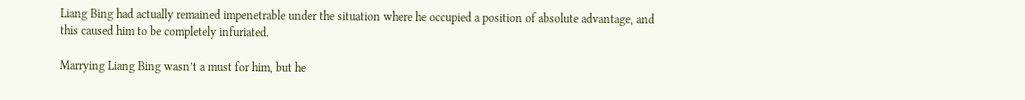Liang Bing had actually remained impenetrable under the situation where he occupied a position of absolute advantage, and this caused him to be completely infuriated.

Marrying Liang Bing wasn’t a must for him, but he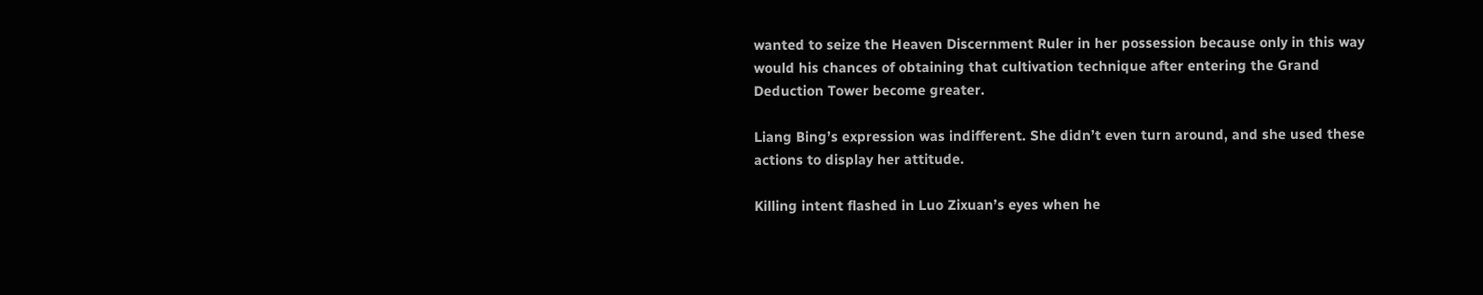wanted to seize the Heaven Discernment Ruler in her possession because only in this way would his chances of obtaining that cultivation technique after entering the Grand Deduction Tower become greater.

Liang Bing’s expression was indifferent. She didn’t even turn around, and she used these actions to display her attitude.

Killing intent flashed in Luo Zixuan’s eyes when he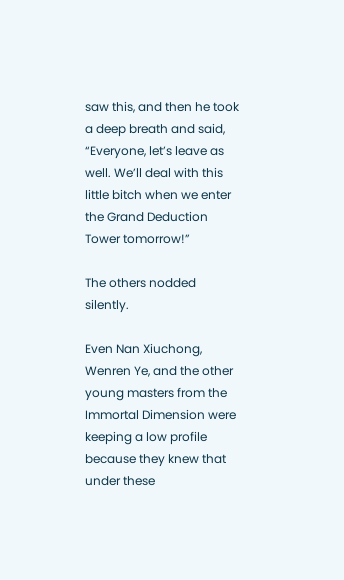saw this, and then he took a deep breath and said, “Everyone, let’s leave as well. We’ll deal with this little bitch when we enter the Grand Deduction Tower tomorrow!”

The others nodded silently.

Even Nan Xiuchong, Wenren Ye, and the other young masters from the Immortal Dimension were keeping a low profile because they knew that under these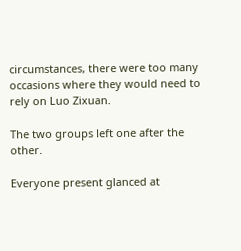circumstances, there were too many occasions where they would need to rely on Luo Zixuan.

The two groups left one after the other.

Everyone present glanced at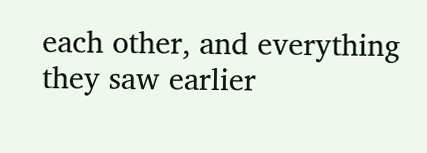each other, and everything they saw earlier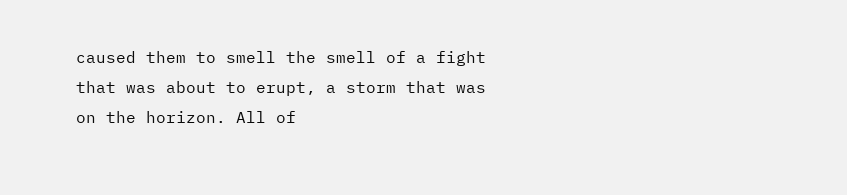caused them to smell the smell of a fight that was about to erupt, a storm that was on the horizon. All of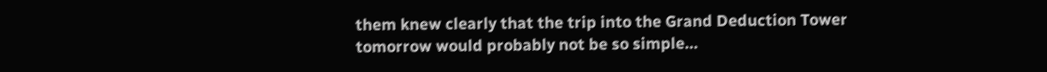them knew clearly that the trip into the Grand Deduction Tower tomorrow would probably not be so simple…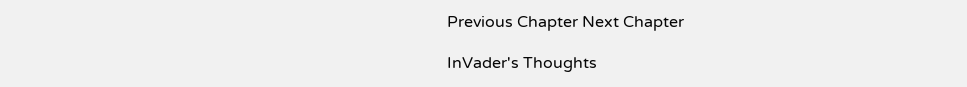Previous Chapter Next Chapter

InVader's Thoughts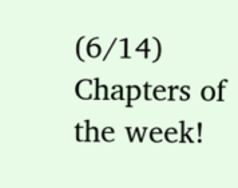(6/14) Chapters of the week!